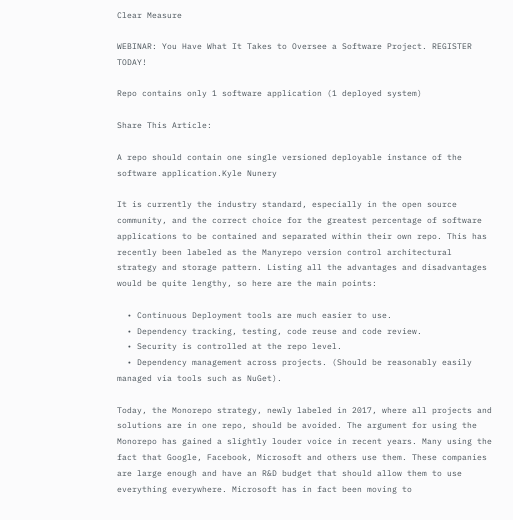Clear Measure

WEBINAR: You Have What It Takes to Oversee a Software Project. REGISTER TODAY!

Repo contains only 1 software application (1 deployed system)

Share This Article:

A repo should contain one single versioned deployable instance of the software application.Kyle Nunery

It is currently the industry standard, especially in the open source community, and the correct choice for the greatest percentage of software applications to be contained and separated within their own repo. This has recently been labeled as the Manyrepo version control architectural strategy and storage pattern. Listing all the advantages and disadvantages would be quite lengthy, so here are the main points:

  • Continuous Deployment tools are much easier to use.
  • Dependency tracking, testing, code reuse and code review.
  • Security is controlled at the repo level.
  • Dependency management across projects. (Should be reasonably easily managed via tools such as NuGet).

Today, the Monorepo strategy, newly labeled in 2017, where all projects and solutions are in one repo, should be avoided. The argument for using the Monorepo has gained a slightly louder voice in recent years. Many using the fact that Google, Facebook, Microsoft and others use them. These companies are large enough and have an R&D budget that should allow them to use everything everywhere. Microsoft has in fact been moving to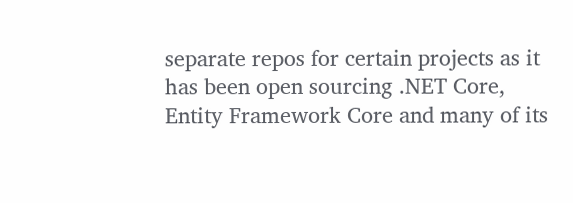separate repos for certain projects as it has been open sourcing .NET Core, Entity Framework Core and many of its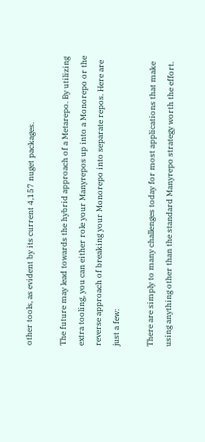other tools, as evident by its current 4,157 nuget packages.

The future may lead towards the hybrid approach of a Metarepo. By utilizing extra tooling, you can either role your Manyrepos up into a Monorepo or the reverse approach of breaking your Monorepo into separate repos. Here are just a few:

There are simply to many challenges today for most applications that make using anything other than the standard Manyrepo strategy worth the effort.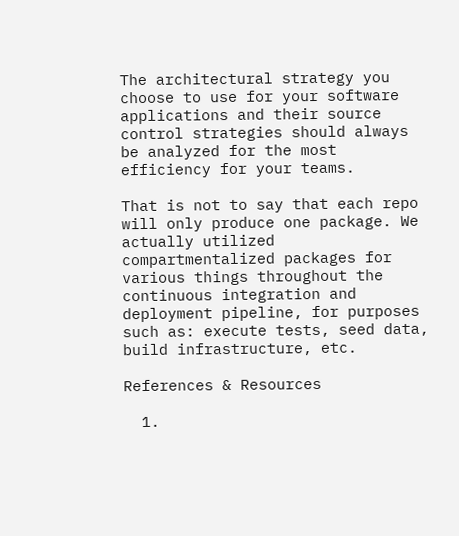The architectural strategy you choose to use for your software applications and their source control strategies should always be analyzed for the most efficiency for your teams.

That is not to say that each repo will only produce one package. We actually utilized compartmentalized packages for various things throughout the continuous integration and deployment pipeline, for purposes such as: execute tests, seed data, build infrastructure, etc.

References & Resources

  1.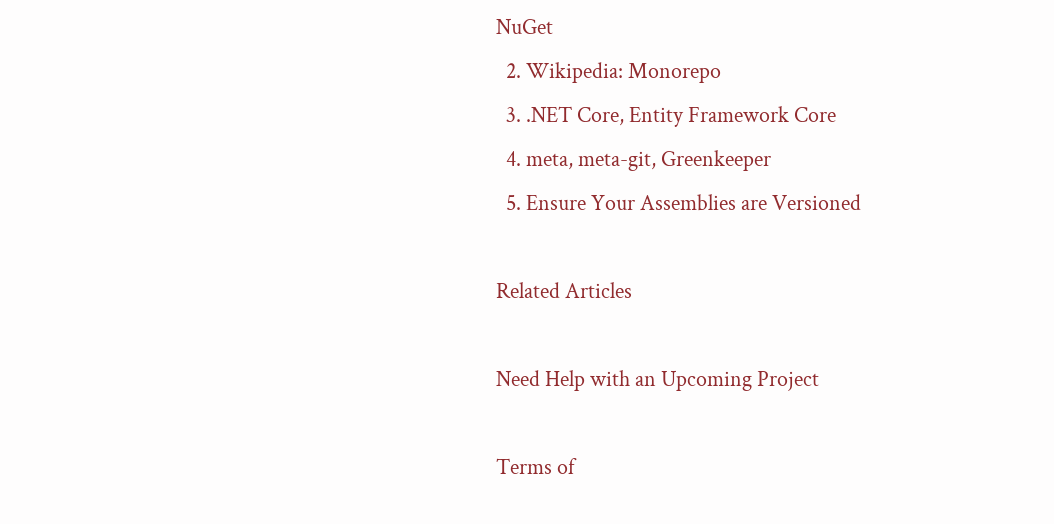NuGet
  2. Wikipedia: Monorepo
  3. .NET Core, Entity Framework Core
  4. meta, meta-git, Greenkeeper
  5. Ensure Your Assemblies are Versioned

Related Articles

Need Help with an Upcoming Project

Terms of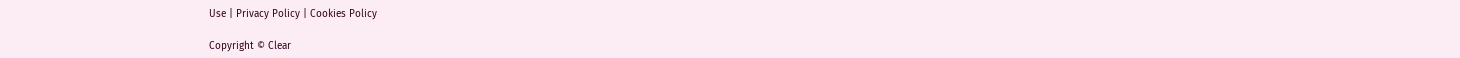Use | Privacy Policy | Cookies Policy

Copyright © Clear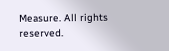Measure. All rights reserved.